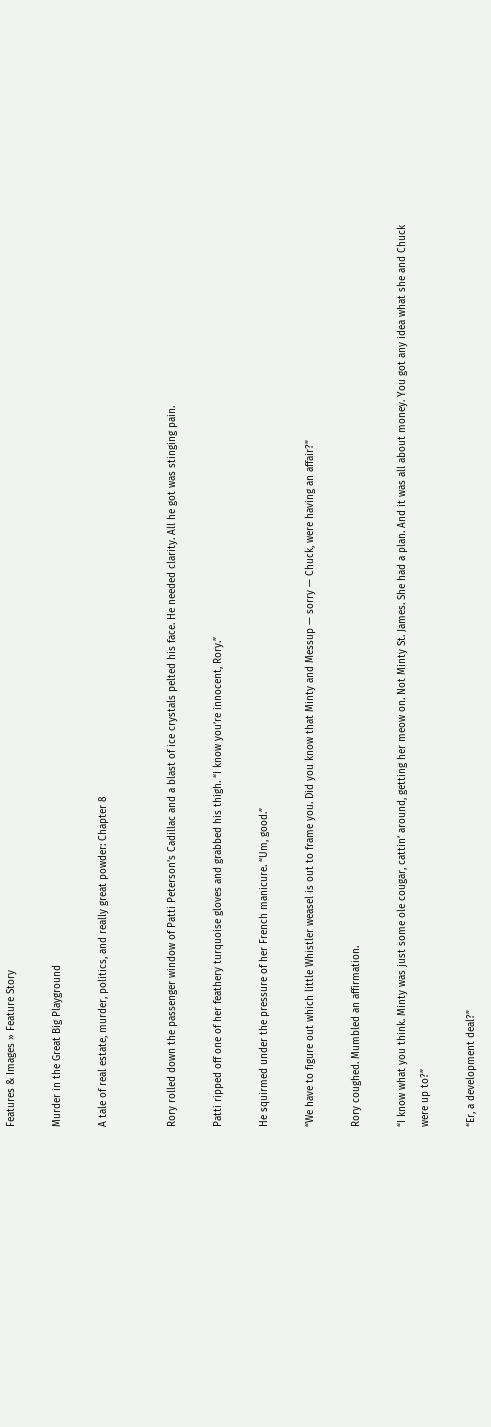Features & Images » Feature Story

Murder in the Great Big Playground

A tale of real estate, murder, politics, and really great powder: Chapter 8


Rory rolled down the passenger window of Patti Peterson’s Cadillac and a blast of ice crystals pelted his face. He needed clarity. All he got was stinging pain.

Patti ripped off one of her feathery turquoise gloves and grabbed his thigh. “I know you’re innocent, Rory.”

He squirmed under the pressure of her French manicure. “Um, good.”

“We have to figure out which little Whistler weasel is out to frame you. Did you know that Minty and Messup — sorry — Chuck, were having an affair?”

Rory coughed. Mumbled an affirmation.

“I know what you think. Minty was just some ole cougar, cattin’ around, getting her meow on. Not Minty St. James. She had a plan. And it was all about money. You got any idea what she and Chuck were up to?”

“Er, a development deal?”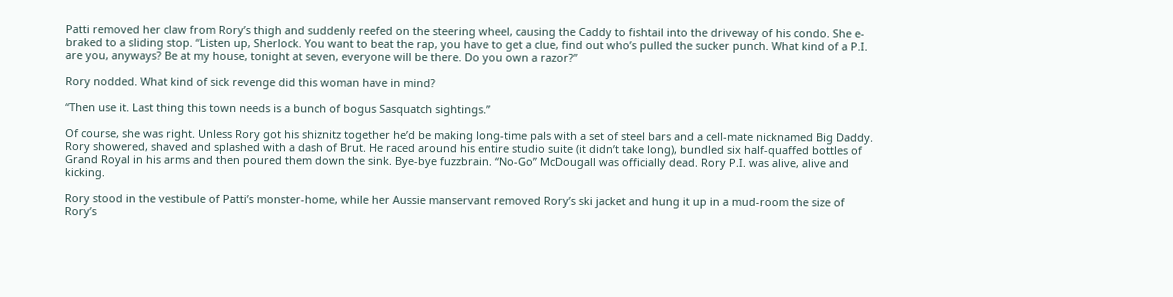Patti removed her claw from Rory’s thigh and suddenly reefed on the steering wheel, causing the Caddy to fishtail into the driveway of his condo. She e-braked to a sliding stop. “Listen up, Sherlock. You want to beat the rap, you have to get a clue, find out who’s pulled the sucker punch. What kind of a P.I. are you, anyways? Be at my house, tonight at seven, everyone will be there. Do you own a razor?”

Rory nodded. What kind of sick revenge did this woman have in mind?

“Then use it. Last thing this town needs is a bunch of bogus Sasquatch sightings.”

Of course, she was right. Unless Rory got his shiznitz together he’d be making long-time pals with a set of steel bars and a cell-mate nicknamed Big Daddy. Rory showered, shaved and splashed with a dash of Brut. He raced around his entire studio suite (it didn’t take long), bundled six half-quaffed bottles of Grand Royal in his arms and then poured them down the sink. Bye-bye fuzzbrain. “No-Go” McDougall was officially dead. Rory P.I. was alive, alive and kicking.

Rory stood in the vestibule of Patti’s monster-home, while her Aussie manservant removed Rory’s ski jacket and hung it up in a mud-room the size of Rory’s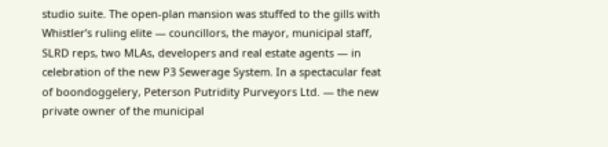studio suite. The open-plan mansion was stuffed to the gills with Whistler’s ruling elite — councillors, the mayor, municipal staff, SLRD reps, two MLAs, developers and real estate agents — in celebration of the new P3 Sewerage System. In a spectacular feat of boondoggelery, Peterson Putridity Purveyors Ltd. — the new private owner of the municipal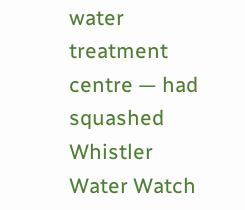water treatment centre — had squashed Whistler Water Watch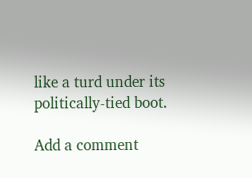like a turd under its politically-tied boot.

Add a comment